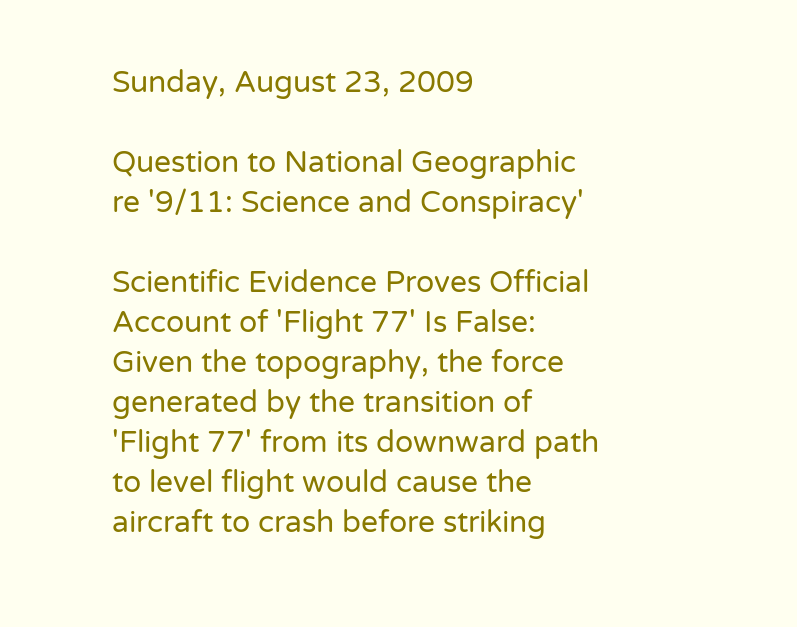Sunday, August 23, 2009

Question to National Geographic re '9/11: Science and Conspiracy'

Scientific Evidence Proves Official Account of 'Flight 77' Is False: Given the topography, the force generated by the transition of 'Flight 77' from its downward path to level flight would cause the aircraft to crash before striking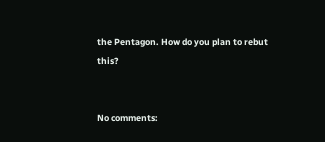the Pentagon. How do you plan to rebut this?


No comments: